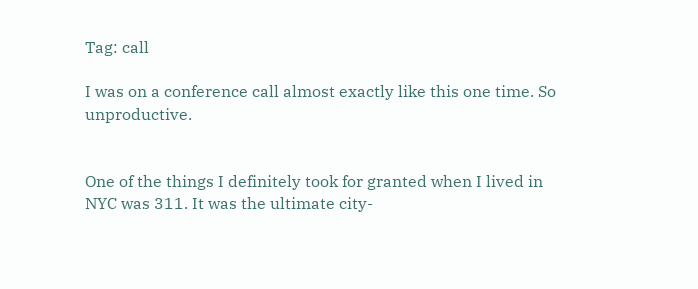Tag: call

I was on a conference call almost exactly like this one time. So unproductive.


One of the things I definitely took for granted when I lived in NYC was 311. It was the ultimate city-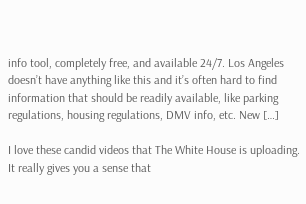info tool, completely free, and available 24/7. Los Angeles doesn’t have anything like this and it’s often hard to find information that should be readily available, like parking regulations, housing regulations, DMV info, etc. New […]

I love these candid videos that The White House is uploading. It really gives you a sense that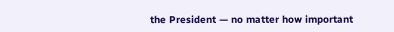the President — no matter how important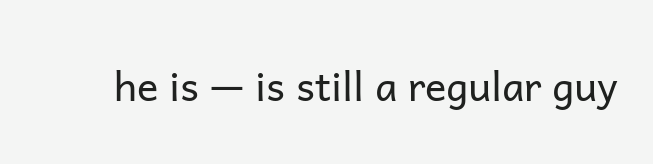he is — is still a regular guy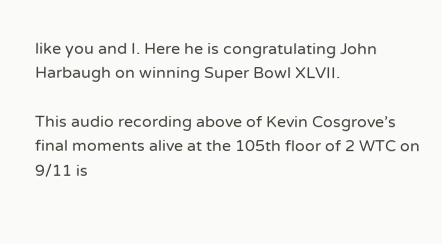like you and I. Here he is congratulating John Harbaugh on winning Super Bowl XLVII.

This audio recording above of Kevin Cosgrove’s final moments alive at the 105th floor of 2 WTC on 9/11 is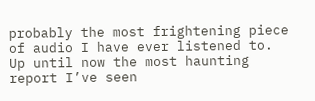probably the most frightening piece of audio I have ever listened to. Up until now the most haunting report I’ve seen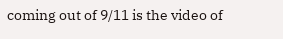coming out of 9/11 is the video of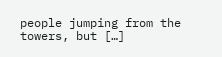people jumping from the towers, but […]